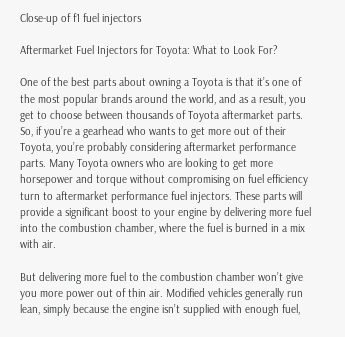Close-up of f1 fuel injectors

Aftermarket Fuel Injectors for Toyota: What to Look For?

One of the best parts about owning a Toyota is that it’s one of the most popular brands around the world, and as a result, you get to choose between thousands of Toyota aftermarket parts. So, if you’re a gearhead who wants to get more out of their Toyota, you’re probably considering aftermarket performance parts. Many Toyota owners who are looking to get more horsepower and torque without compromising on fuel efficiency turn to aftermarket performance fuel injectors. These parts will provide a significant boost to your engine by delivering more fuel into the combustion chamber, where the fuel is burned in a mix with air.

But delivering more fuel to the combustion chamber won’t give you more power out of thin air. Modified vehicles generally run lean, simply because the engine isn’t supplied with enough fuel,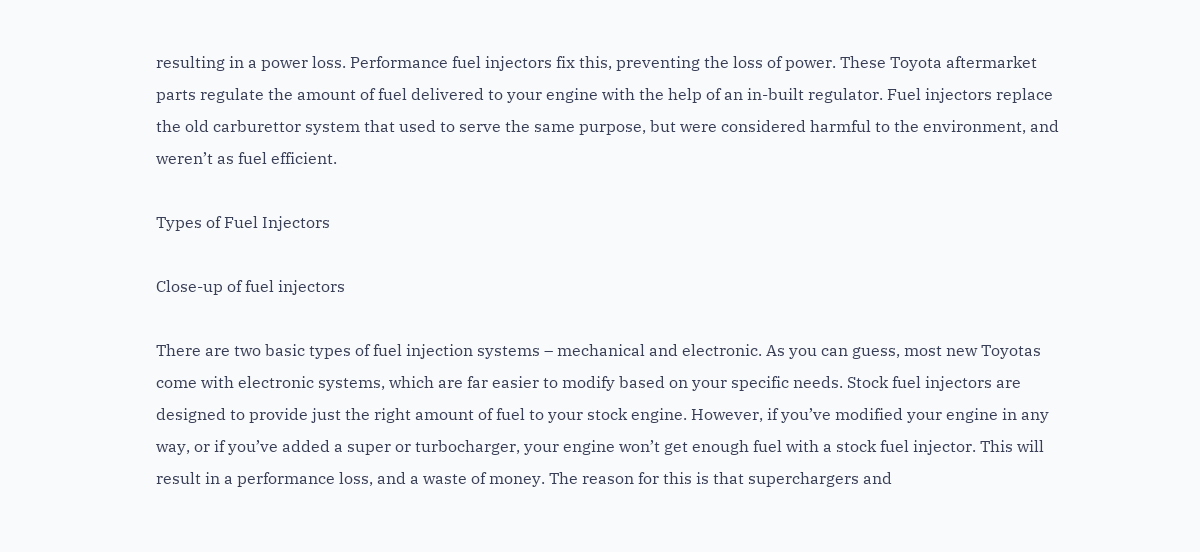resulting in a power loss. Performance fuel injectors fix this, preventing the loss of power. These Toyota aftermarket parts regulate the amount of fuel delivered to your engine with the help of an in-built regulator. Fuel injectors replace the old carburettor system that used to serve the same purpose, but were considered harmful to the environment, and weren’t as fuel efficient.

Types of Fuel Injectors

Close-up of fuel injectors

There are two basic types of fuel injection systems – mechanical and electronic. As you can guess, most new Toyotas come with electronic systems, which are far easier to modify based on your specific needs. Stock fuel injectors are designed to provide just the right amount of fuel to your stock engine. However, if you’ve modified your engine in any way, or if you’ve added a super or turbocharger, your engine won’t get enough fuel with a stock fuel injector. This will result in a performance loss, and a waste of money. The reason for this is that superchargers and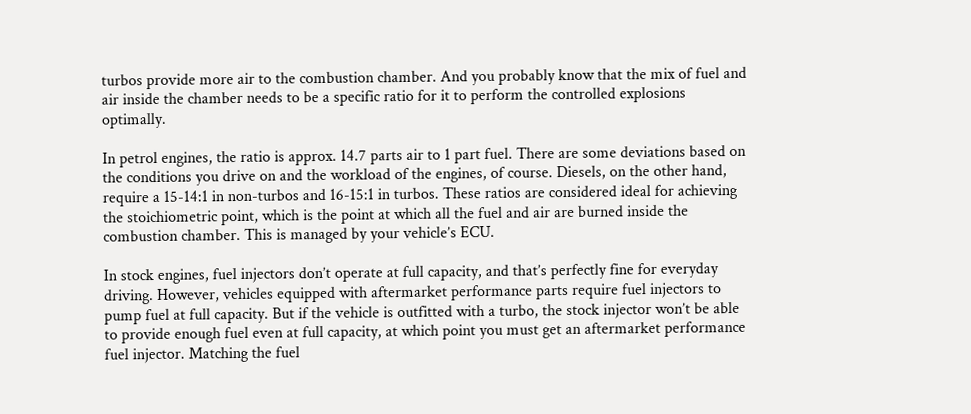turbos provide more air to the combustion chamber. And you probably know that the mix of fuel and air inside the chamber needs to be a specific ratio for it to perform the controlled explosions optimally.

In petrol engines, the ratio is approx. 14.7 parts air to 1 part fuel. There are some deviations based on the conditions you drive on and the workload of the engines, of course. Diesels, on the other hand, require a 15-14:1 in non-turbos and 16-15:1 in turbos. These ratios are considered ideal for achieving the stoichiometric point, which is the point at which all the fuel and air are burned inside the combustion chamber. This is managed by your vehicle’s ECU.

In stock engines, fuel injectors don’t operate at full capacity, and that’s perfectly fine for everyday driving. However, vehicles equipped with aftermarket performance parts require fuel injectors to pump fuel at full capacity. But if the vehicle is outfitted with a turbo, the stock injector won’t be able to provide enough fuel even at full capacity, at which point you must get an aftermarket performance fuel injector. Matching the fuel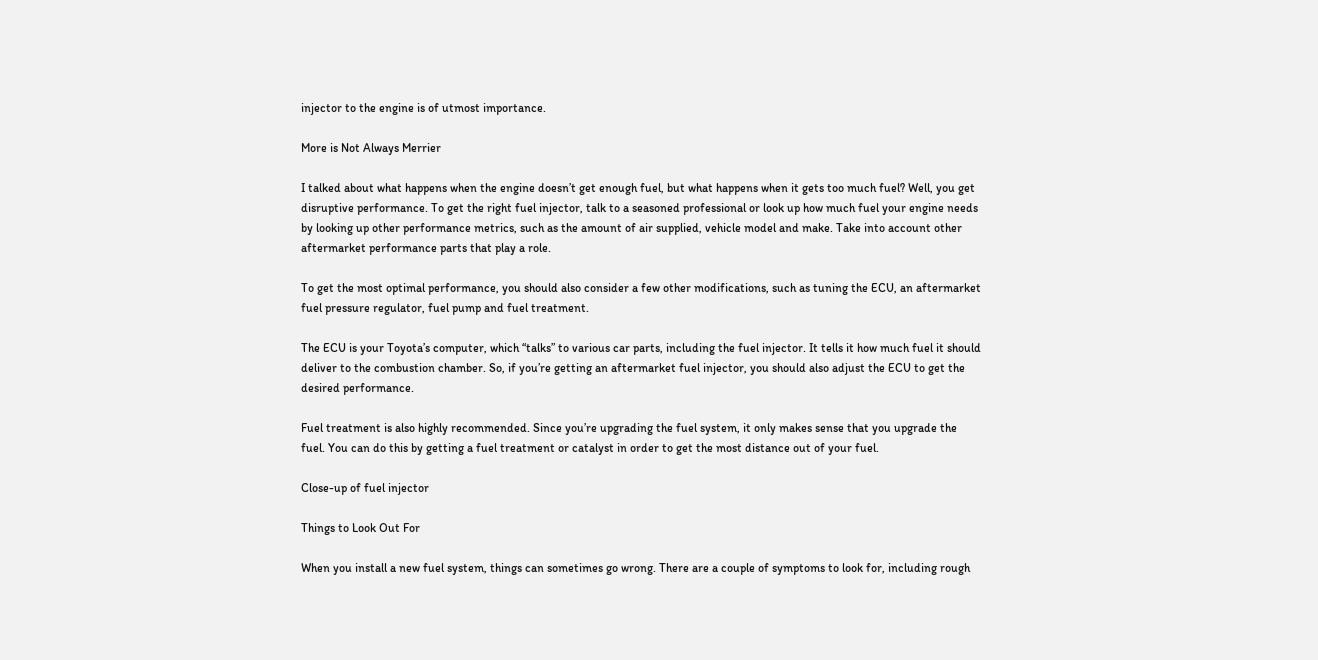injector to the engine is of utmost importance.

More is Not Always Merrier

I talked about what happens when the engine doesn’t get enough fuel, but what happens when it gets too much fuel? Well, you get disruptive performance. To get the right fuel injector, talk to a seasoned professional or look up how much fuel your engine needs by looking up other performance metrics, such as the amount of air supplied, vehicle model and make. Take into account other aftermarket performance parts that play a role.

To get the most optimal performance, you should also consider a few other modifications, such as tuning the ECU, an aftermarket fuel pressure regulator, fuel pump and fuel treatment.

The ECU is your Toyota’s computer, which “talks” to various car parts, including the fuel injector. It tells it how much fuel it should deliver to the combustion chamber. So, if you’re getting an aftermarket fuel injector, you should also adjust the ECU to get the desired performance.

Fuel treatment is also highly recommended. Since you’re upgrading the fuel system, it only makes sense that you upgrade the fuel. You can do this by getting a fuel treatment or catalyst in order to get the most distance out of your fuel.

Close-up of fuel injector

Things to Look Out For

When you install a new fuel system, things can sometimes go wrong. There are a couple of symptoms to look for, including rough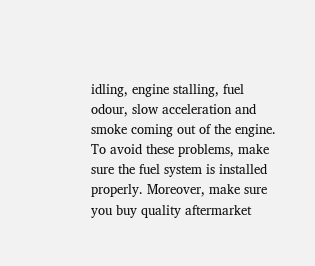idling, engine stalling, fuel odour, slow acceleration and smoke coming out of the engine. To avoid these problems, make sure the fuel system is installed properly. Moreover, make sure you buy quality aftermarket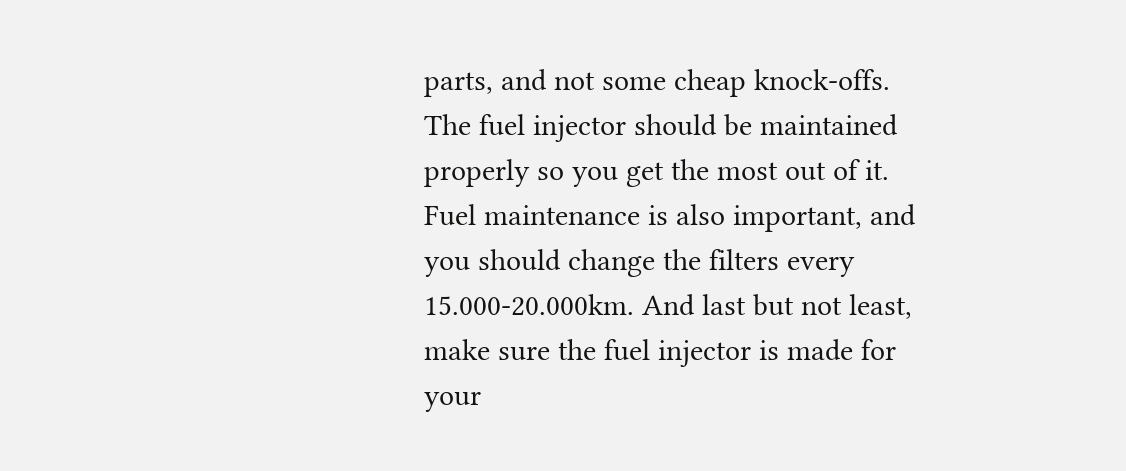parts, and not some cheap knock-offs. The fuel injector should be maintained properly so you get the most out of it. Fuel maintenance is also important, and you should change the filters every 15.000-20.000km. And last but not least, make sure the fuel injector is made for your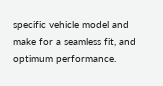specific vehicle model and make for a seamless fit, and optimum performance.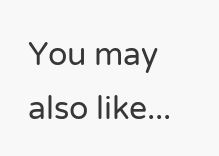You may also like...